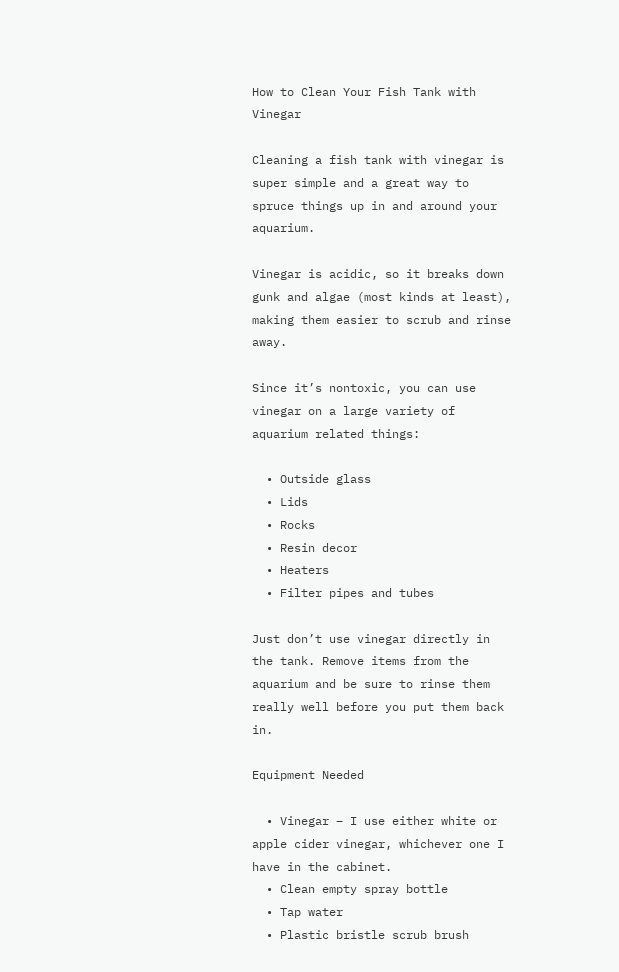How to Clean Your Fish Tank with Vinegar

Cleaning a fish tank with vinegar is super simple and a great way to spruce things up in and around your aquarium.

Vinegar is acidic, so it breaks down gunk and algae (most kinds at least), making them easier to scrub and rinse away.

Since it’s nontoxic, you can use vinegar on a large variety of aquarium related things:

  • Outside glass
  • Lids
  • Rocks
  • Resin decor
  • Heaters
  • Filter pipes and tubes

Just don’t use vinegar directly in the tank. Remove items from the aquarium and be sure to rinse them really well before you put them back in.

Equipment Needed

  • Vinegar – I use either white or apple cider vinegar, whichever one I have in the cabinet.
  • Clean empty spray bottle
  • Tap water
  • Plastic bristle scrub brush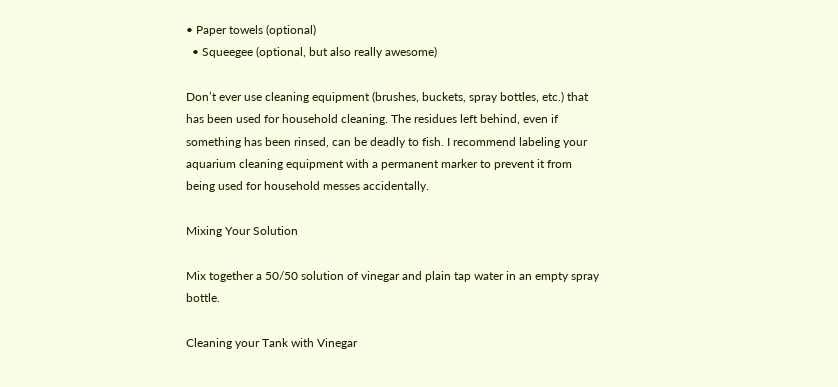• Paper towels (optional)
  • Squeegee (optional, but also really awesome)

Don’t ever use cleaning equipment (brushes, buckets, spray bottles, etc.) that has been used for household cleaning. The residues left behind, even if something has been rinsed, can be deadly to fish. I recommend labeling your aquarium cleaning equipment with a permanent marker to prevent it from being used for household messes accidentally.

Mixing Your Solution

Mix together a 50/50 solution of vinegar and plain tap water in an empty spray bottle.

Cleaning your Tank with Vinegar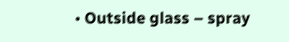• Outside glass – spray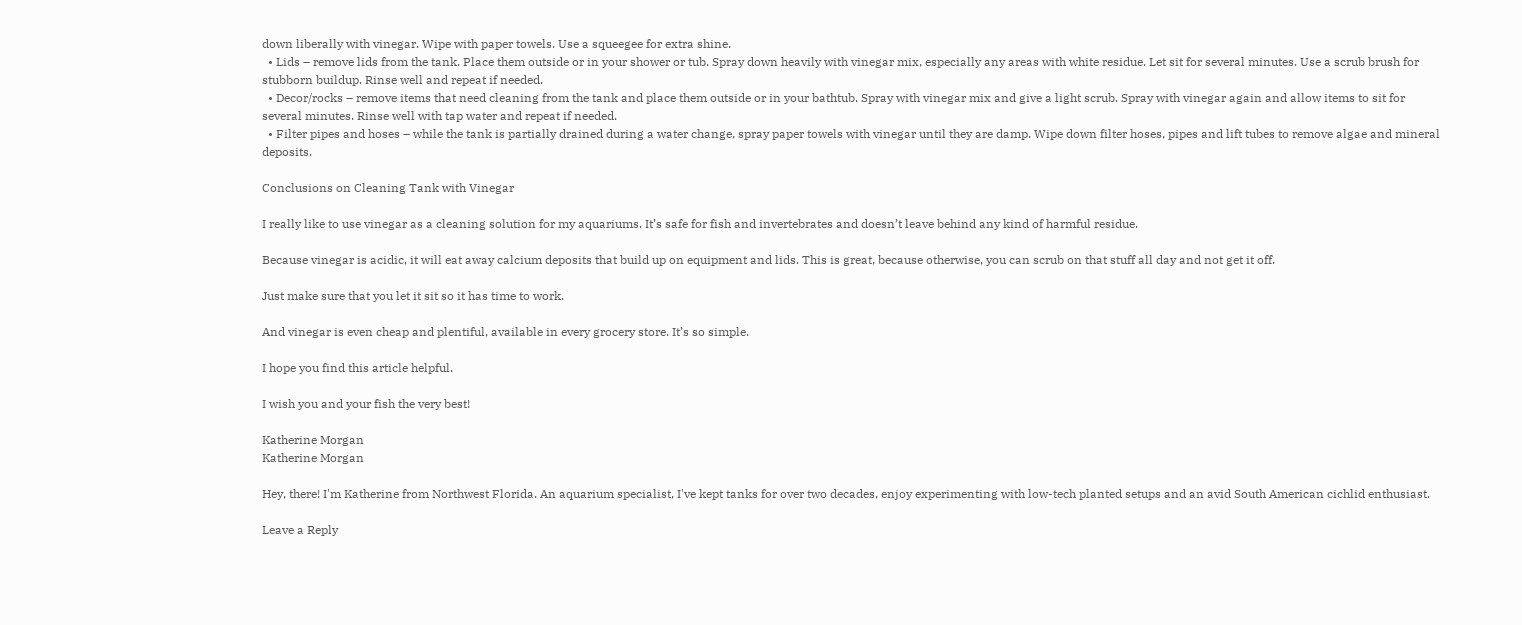down liberally with vinegar. Wipe with paper towels. Use a squeegee for extra shine.
  • Lids – remove lids from the tank. Place them outside or in your shower or tub. Spray down heavily with vinegar mix, especially any areas with white residue. Let sit for several minutes. Use a scrub brush for stubborn buildup. Rinse well and repeat if needed.
  • Decor/rocks – remove items that need cleaning from the tank and place them outside or in your bathtub. Spray with vinegar mix and give a light scrub. Spray with vinegar again and allow items to sit for several minutes. Rinse well with tap water and repeat if needed.
  • Filter pipes and hoses – while the tank is partially drained during a water change, spray paper towels with vinegar until they are damp. Wipe down filter hoses, pipes and lift tubes to remove algae and mineral deposits.

Conclusions on Cleaning Tank with Vinegar

I really like to use vinegar as a cleaning solution for my aquariums. It’s safe for fish and invertebrates and doesn’t leave behind any kind of harmful residue.

Because vinegar is acidic, it will eat away calcium deposits that build up on equipment and lids. This is great, because otherwise, you can scrub on that stuff all day and not get it off.

Just make sure that you let it sit so it has time to work.

And vinegar is even cheap and plentiful, available in every grocery store. It’s so simple.

I hope you find this article helpful.

I wish you and your fish the very best!

Katherine Morgan
Katherine Morgan

Hey, there! I'm Katherine from Northwest Florida. An aquarium specialist, I've kept tanks for over two decades, enjoy experimenting with low-tech planted setups and an avid South American cichlid enthusiast.

Leave a Reply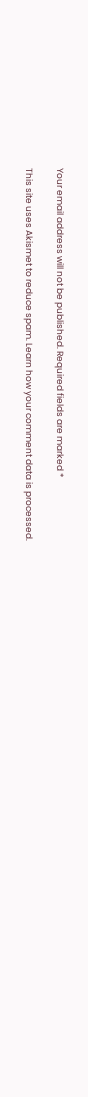Your email address will not be published. Required fields are marked *

This site uses Akismet to reduce spam. Learn how your comment data is processed.